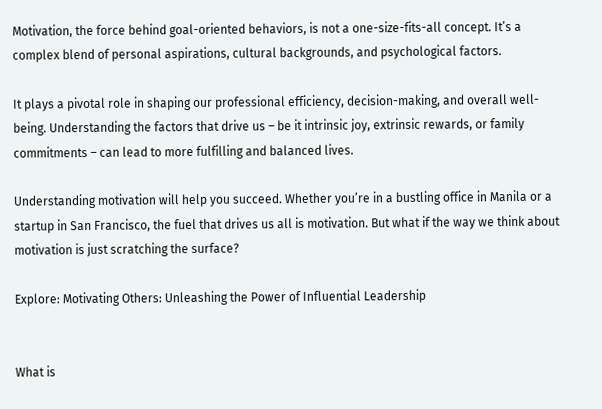Motivation, the force behind goal-oriented behaviors, is not a one-size-fits-all concept. It’s a complex blend of personal aspirations, cultural backgrounds, and psychological factors.

It plays a pivotal role in shaping our professional efficiency, decision-making, and overall well-being. Understanding the factors that drive us – be it intrinsic joy, extrinsic rewards, or family commitments – can lead to more fulfilling and balanced lives.

Understanding motivation will help you succeed. Whether you’re in a bustling office in Manila or a startup in San Francisco, the fuel that drives us all is motivation. But what if the way we think about motivation is just scratching the surface?

Explore: Motivating Others: Unleashing the Power of Influential Leadership


What is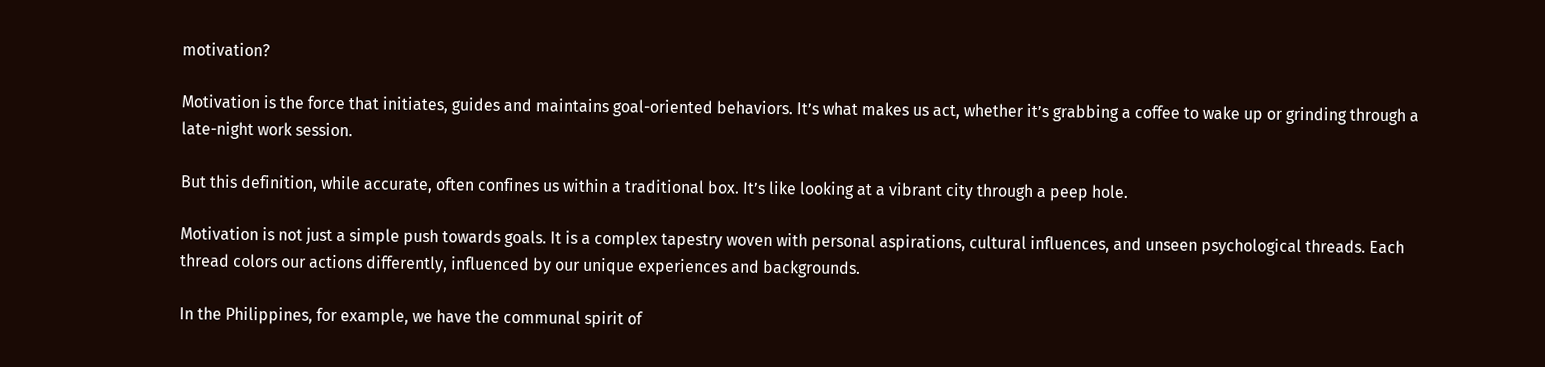motivation?

Motivation is the force that initiates, guides and maintains goal-oriented behaviors. It’s what makes us act, whether it’s grabbing a coffee to wake up or grinding through a late-night work session.

But this definition, while accurate, often confines us within a traditional box. It’s like looking at a vibrant city through a peep hole.

Motivation is not just a simple push towards goals. It is a complex tapestry woven with personal aspirations, cultural influences, and unseen psychological threads. Each thread colors our actions differently, influenced by our unique experiences and backgrounds.

In the Philippines, for example, we have the communal spirit of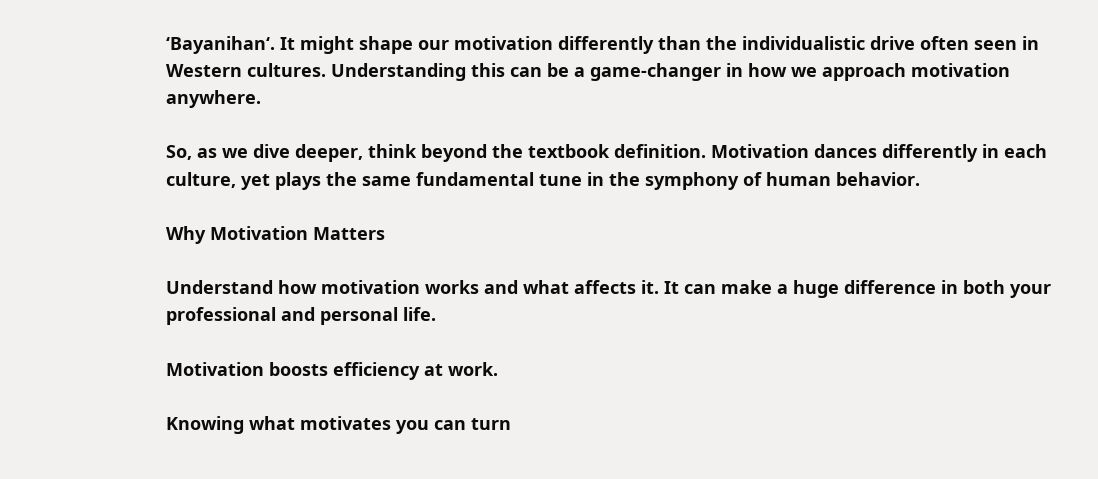‘Bayanihan‘. It might shape our motivation differently than the individualistic drive often seen in Western cultures. Understanding this can be a game-changer in how we approach motivation anywhere.

So, as we dive deeper, think beyond the textbook definition. Motivation dances differently in each culture, yet plays the same fundamental tune in the symphony of human behavior.

Why Motivation Matters

Understand how motivation works and what affects it. It can make a huge difference in both your professional and personal life.

Motivation boosts efficiency at work.

Knowing what motivates you can turn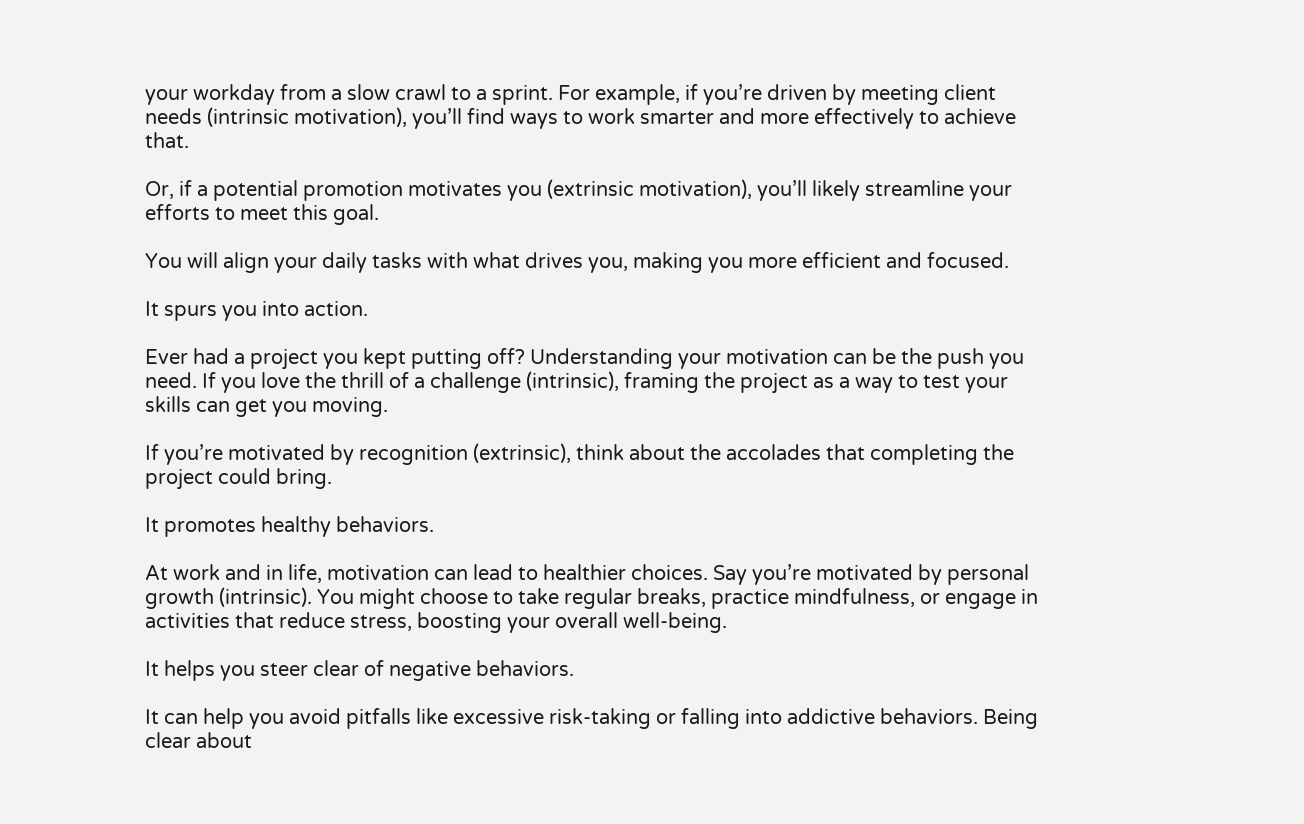your workday from a slow crawl to a sprint. For example, if you’re driven by meeting client needs (intrinsic motivation), you’ll find ways to work smarter and more effectively to achieve that.

Or, if a potential promotion motivates you (extrinsic motivation), you’ll likely streamline your efforts to meet this goal.

You will align your daily tasks with what drives you, making you more efficient and focused.

It spurs you into action.

Ever had a project you kept putting off? Understanding your motivation can be the push you need. If you love the thrill of a challenge (intrinsic), framing the project as a way to test your skills can get you moving.

If you’re motivated by recognition (extrinsic), think about the accolades that completing the project could bring.

It promotes healthy behaviors.

At work and in life, motivation can lead to healthier choices. Say you’re motivated by personal growth (intrinsic). You might choose to take regular breaks, practice mindfulness, or engage in activities that reduce stress, boosting your overall well-being.

It helps you steer clear of negative behaviors.

It can help you avoid pitfalls like excessive risk-taking or falling into addictive behaviors. Being clear about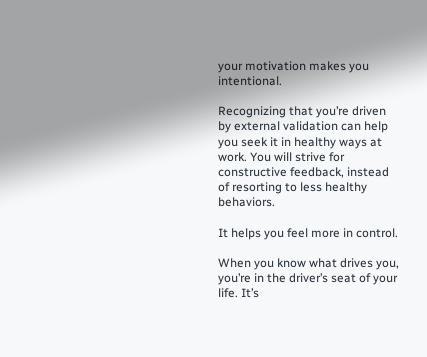your motivation makes you intentional.

Recognizing that you’re driven by external validation can help you seek it in healthy ways at work. You will strive for constructive feedback, instead of resorting to less healthy behaviors.

It helps you feel more in control.

When you know what drives you, you’re in the driver’s seat of your life. It’s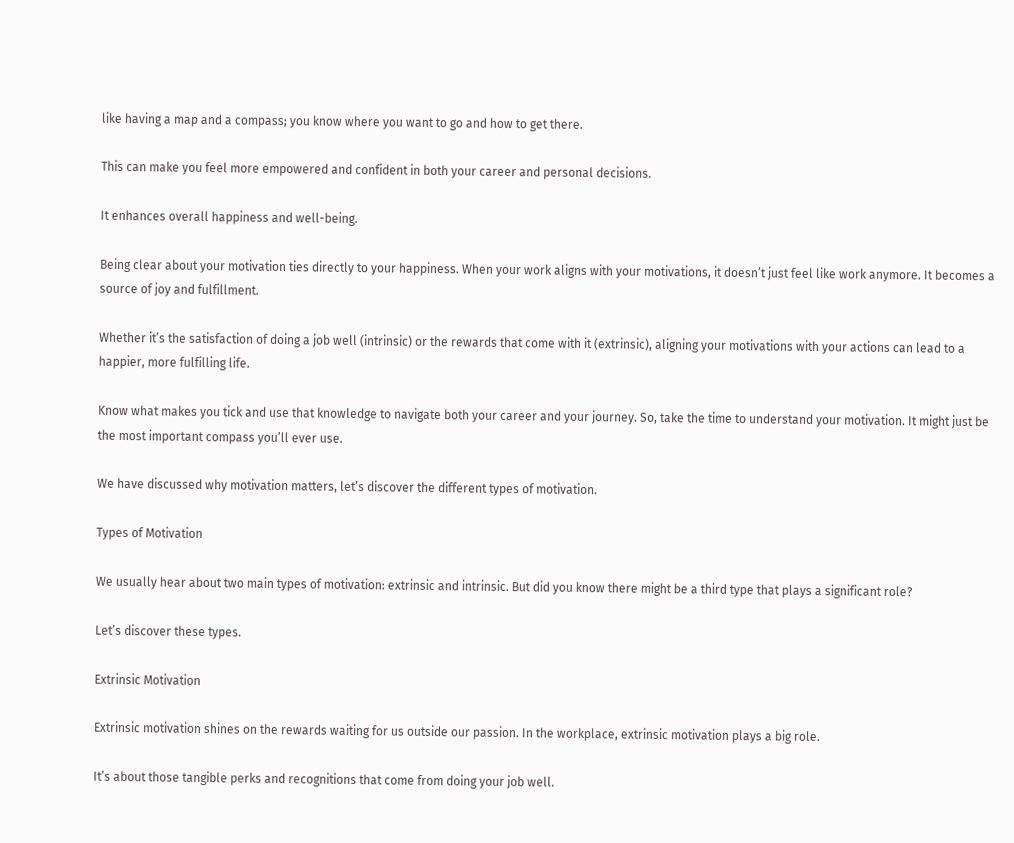like having a map and a compass; you know where you want to go and how to get there.

This can make you feel more empowered and confident in both your career and personal decisions.

It enhances overall happiness and well-being.

Being clear about your motivation ties directly to your happiness. When your work aligns with your motivations, it doesn’t just feel like work anymore. It becomes a source of joy and fulfillment.

Whether it’s the satisfaction of doing a job well (intrinsic) or the rewards that come with it (extrinsic), aligning your motivations with your actions can lead to a happier, more fulfilling life.

Know what makes you tick and use that knowledge to navigate both your career and your journey. So, take the time to understand your motivation. It might just be the most important compass you’ll ever use.

We have discussed why motivation matters, let’s discover the different types of motivation.

Types of Motivation

We usually hear about two main types of motivation: extrinsic and intrinsic. But did you know there might be a third type that plays a significant role?

Let’s discover these types.

Extrinsic Motivation

Extrinsic motivation shines on the rewards waiting for us outside our passion. In the workplace, extrinsic motivation plays a big role.

It’s about those tangible perks and recognitions that come from doing your job well.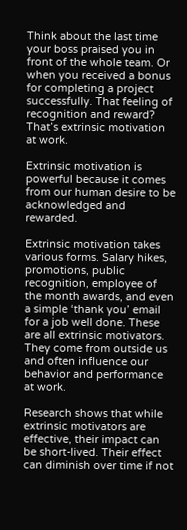Think about the last time your boss praised you in front of the whole team. Or when you received a bonus for completing a project successfully. That feeling of recognition and reward? That’s extrinsic motivation at work.

Extrinsic motivation is powerful because it comes from our human desire to be acknowledged and rewarded.

Extrinsic motivation takes various forms. Salary hikes, promotions, public recognition, employee of the month awards, and even a simple ‘thank you’ email for a job well done. These are all extrinsic motivators. They come from outside us and often influence our behavior and performance at work.

Research shows that while extrinsic motivators are effective, their impact can be short-lived. Their effect can diminish over time if not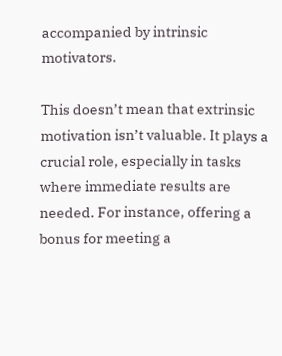accompanied by intrinsic motivators.

This doesn’t mean that extrinsic motivation isn’t valuable. It plays a crucial role, especially in tasks where immediate results are needed. For instance, offering a bonus for meeting a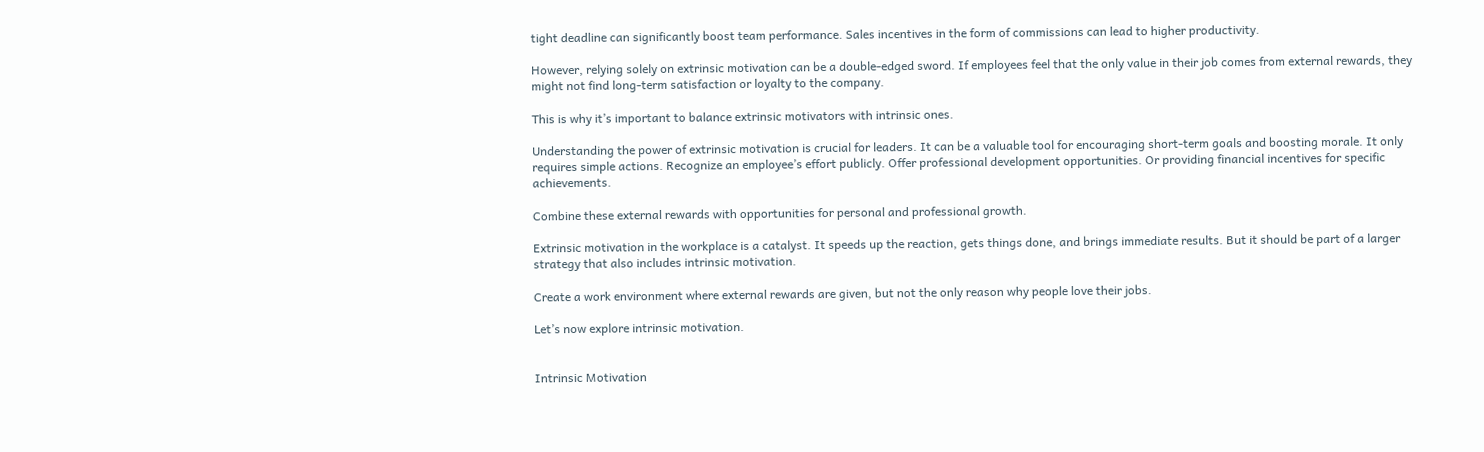tight deadline can significantly boost team performance. Sales incentives in the form of commissions can lead to higher productivity.

However, relying solely on extrinsic motivation can be a double-edged sword. If employees feel that the only value in their job comes from external rewards, they might not find long-term satisfaction or loyalty to the company.

This is why it’s important to balance extrinsic motivators with intrinsic ones.

Understanding the power of extrinsic motivation is crucial for leaders. It can be a valuable tool for encouraging short-term goals and boosting morale. It only requires simple actions. Recognize an employee’s effort publicly. Offer professional development opportunities. Or providing financial incentives for specific achievements.

Combine these external rewards with opportunities for personal and professional growth.

Extrinsic motivation in the workplace is a catalyst. It speeds up the reaction, gets things done, and brings immediate results. But it should be part of a larger strategy that also includes intrinsic motivation.

Create a work environment where external rewards are given, but not the only reason why people love their jobs.

Let’s now explore intrinsic motivation.


Intrinsic Motivation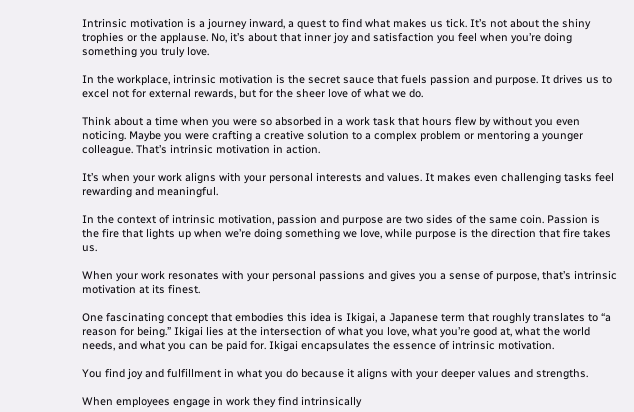Intrinsic motivation is a journey inward, a quest to find what makes us tick. It’s not about the shiny trophies or the applause. No, it’s about that inner joy and satisfaction you feel when you’re doing something you truly love.

In the workplace, intrinsic motivation is the secret sauce that fuels passion and purpose. It drives us to excel not for external rewards, but for the sheer love of what we do.

Think about a time when you were so absorbed in a work task that hours flew by without you even noticing. Maybe you were crafting a creative solution to a complex problem or mentoring a younger colleague. That’s intrinsic motivation in action.

It’s when your work aligns with your personal interests and values. It makes even challenging tasks feel rewarding and meaningful.

In the context of intrinsic motivation, passion and purpose are two sides of the same coin. Passion is the fire that lights up when we’re doing something we love, while purpose is the direction that fire takes us.

When your work resonates with your personal passions and gives you a sense of purpose, that’s intrinsic motivation at its finest.

One fascinating concept that embodies this idea is Ikigai, a Japanese term that roughly translates to “a reason for being.” Ikigai lies at the intersection of what you love, what you’re good at, what the world needs, and what you can be paid for. Ikigai encapsulates the essence of intrinsic motivation.

You find joy and fulfillment in what you do because it aligns with your deeper values and strengths.

When employees engage in work they find intrinsically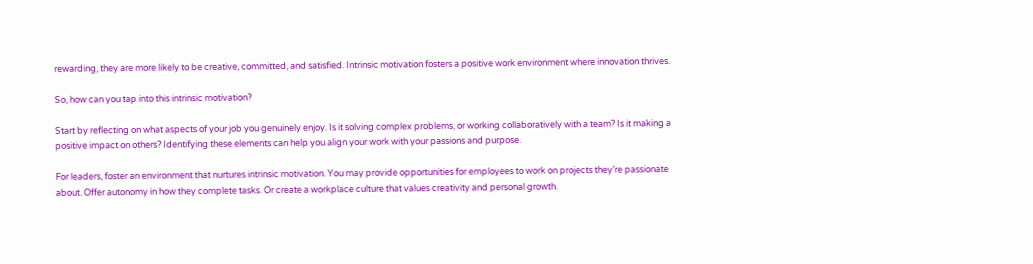rewarding, they are more likely to be creative, committed, and satisfied. Intrinsic motivation fosters a positive work environment where innovation thrives.

So, how can you tap into this intrinsic motivation?

Start by reflecting on what aspects of your job you genuinely enjoy. Is it solving complex problems, or working collaboratively with a team? Is it making a positive impact on others? Identifying these elements can help you align your work with your passions and purpose.

For leaders, foster an environment that nurtures intrinsic motivation. You may provide opportunities for employees to work on projects they’re passionate about. Offer autonomy in how they complete tasks. Or create a workplace culture that values creativity and personal growth.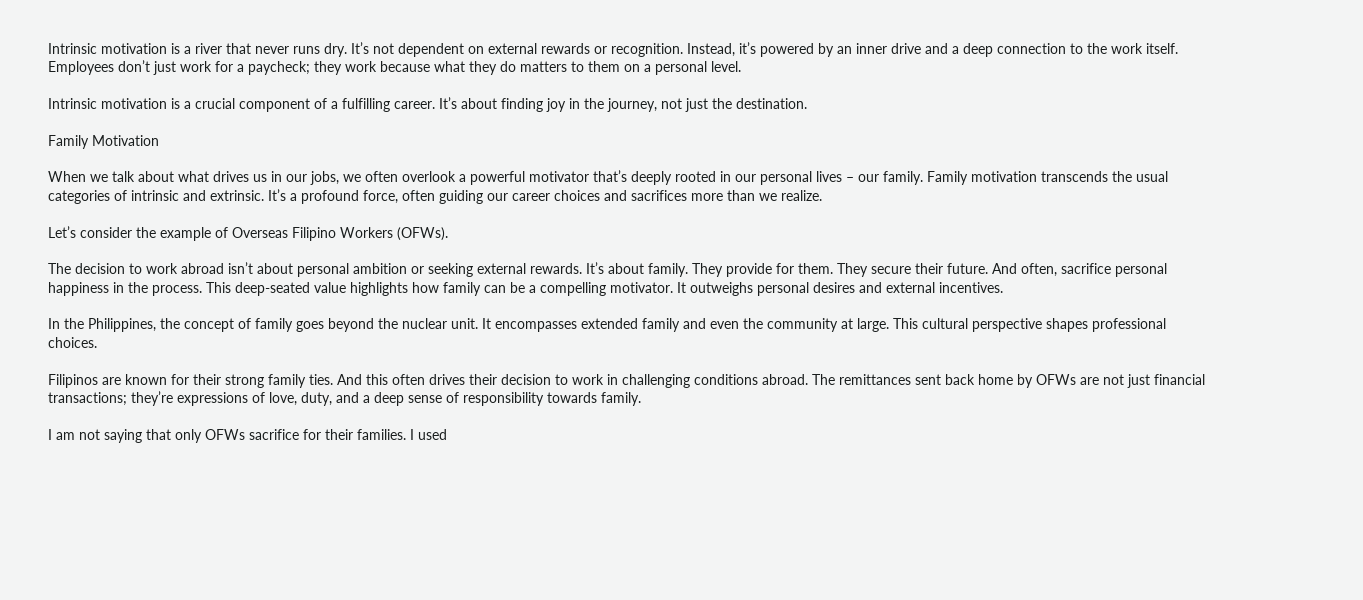Intrinsic motivation is a river that never runs dry. It’s not dependent on external rewards or recognition. Instead, it’s powered by an inner drive and a deep connection to the work itself. Employees don’t just work for a paycheck; they work because what they do matters to them on a personal level.

Intrinsic motivation is a crucial component of a fulfilling career. It’s about finding joy in the journey, not just the destination.

Family Motivation

When we talk about what drives us in our jobs, we often overlook a powerful motivator that’s deeply rooted in our personal lives – our family. Family motivation transcends the usual categories of intrinsic and extrinsic. It’s a profound force, often guiding our career choices and sacrifices more than we realize.

Let’s consider the example of Overseas Filipino Workers (OFWs).

The decision to work abroad isn’t about personal ambition or seeking external rewards. It’s about family. They provide for them. They secure their future. And often, sacrifice personal happiness in the process. This deep-seated value highlights how family can be a compelling motivator. It outweighs personal desires and external incentives.

In the Philippines, the concept of family goes beyond the nuclear unit. It encompasses extended family and even the community at large. This cultural perspective shapes professional choices.

Filipinos are known for their strong family ties. And this often drives their decision to work in challenging conditions abroad. The remittances sent back home by OFWs are not just financial transactions; they’re expressions of love, duty, and a deep sense of responsibility towards family.

I am not saying that only OFWs sacrifice for their families. I used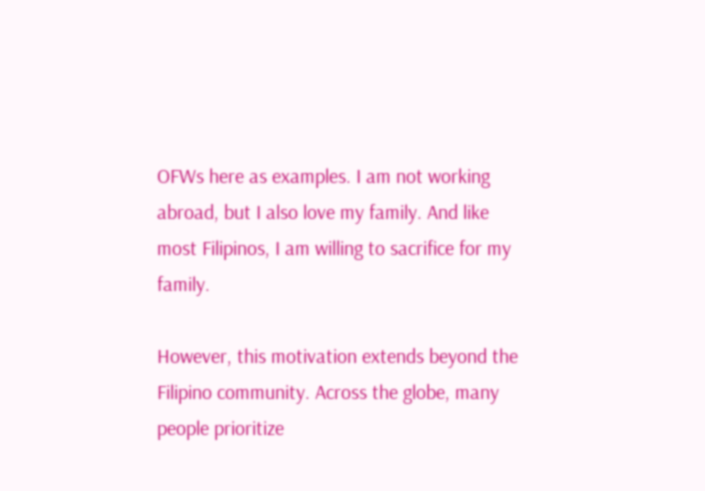OFWs here as examples. I am not working abroad, but I also love my family. And like most Filipinos, I am willing to sacrifice for my family.

However, this motivation extends beyond the Filipino community. Across the globe, many people prioritize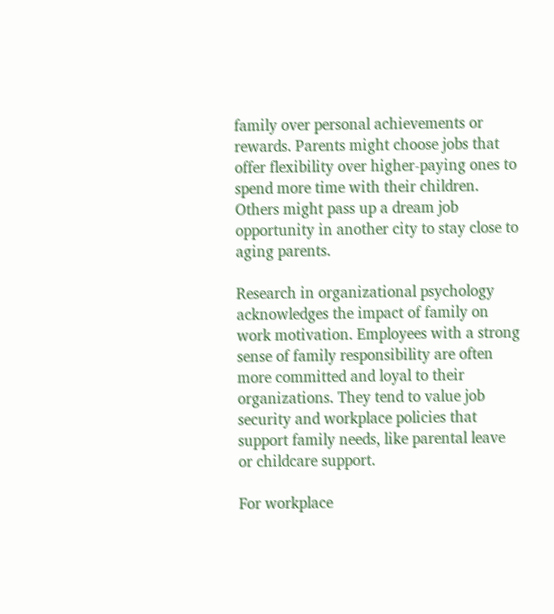family over personal achievements or rewards. Parents might choose jobs that offer flexibility over higher-paying ones to spend more time with their children. Others might pass up a dream job opportunity in another city to stay close to aging parents.

Research in organizational psychology acknowledges the impact of family on work motivation. Employees with a strong sense of family responsibility are often more committed and loyal to their organizations. They tend to value job security and workplace policies that support family needs, like parental leave or childcare support.

For workplace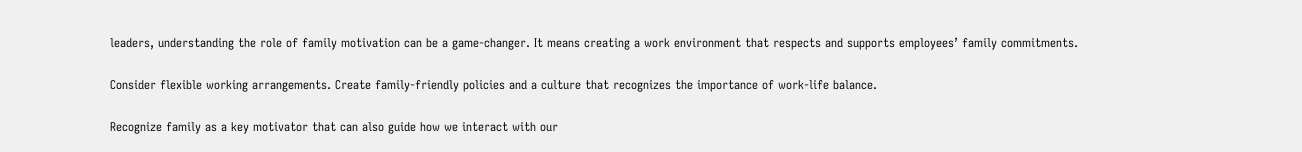leaders, understanding the role of family motivation can be a game-changer. It means creating a work environment that respects and supports employees’ family commitments.

Consider flexible working arrangements. Create family-friendly policies and a culture that recognizes the importance of work-life balance.

Recognize family as a key motivator that can also guide how we interact with our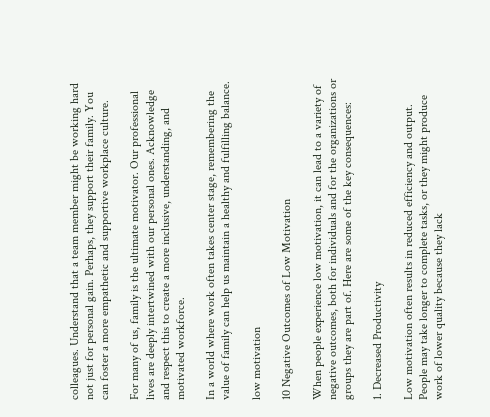colleagues. Understand that a team member might be working hard not just for personal gain. Perhaps, they support their family. You can foster a more empathetic and supportive workplace culture.

For many of us, family is the ultimate motivator. Our professional lives are deeply intertwined with our personal ones. Acknowledge and respect this to create a more inclusive, understanding, and motivated workforce.

In a world where work often takes center stage, remembering the value of family can help us maintain a healthy and fulfilling balance.

low motivation

10 Negative Outcomes of Low Motivation

When people experience low motivation, it can lead to a variety of negative outcomes, both for individuals and for the organizations or groups they are part of. Here are some of the key consequences:

1. Decreased Productivity

Low motivation often results in reduced efficiency and output. People may take longer to complete tasks, or they might produce work of lower quality because they lack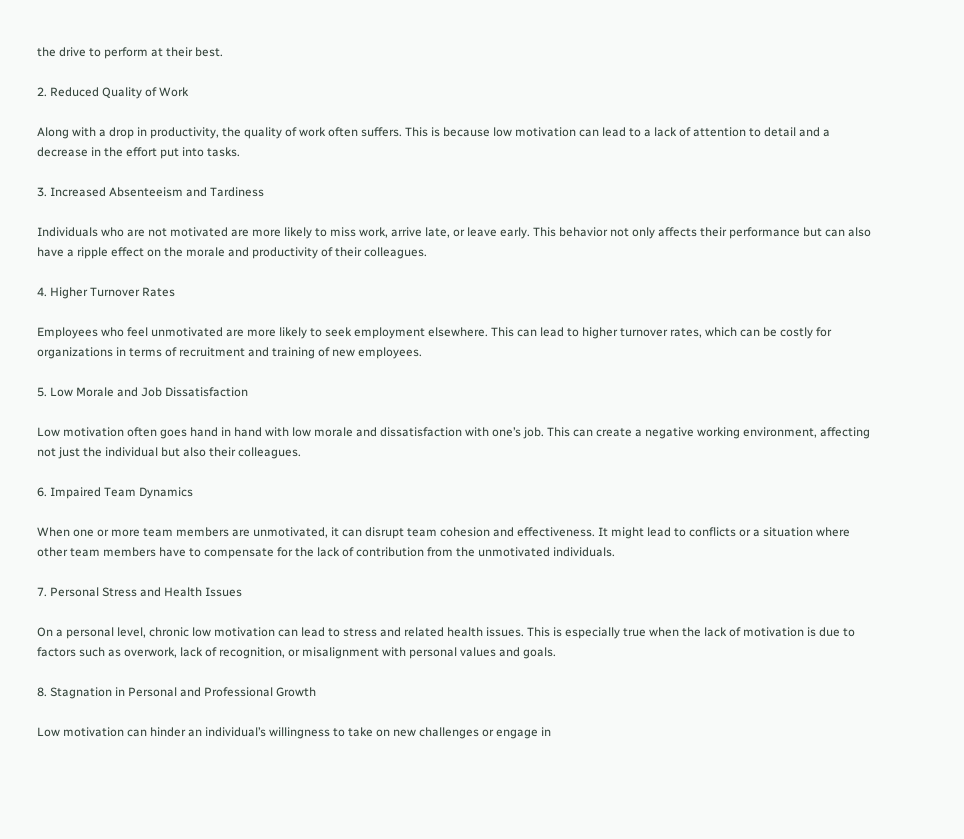the drive to perform at their best.

2. Reduced Quality of Work

Along with a drop in productivity, the quality of work often suffers. This is because low motivation can lead to a lack of attention to detail and a decrease in the effort put into tasks.

3. Increased Absenteeism and Tardiness

Individuals who are not motivated are more likely to miss work, arrive late, or leave early. This behavior not only affects their performance but can also have a ripple effect on the morale and productivity of their colleagues.

4. Higher Turnover Rates

Employees who feel unmotivated are more likely to seek employment elsewhere. This can lead to higher turnover rates, which can be costly for organizations in terms of recruitment and training of new employees.

5. Low Morale and Job Dissatisfaction

Low motivation often goes hand in hand with low morale and dissatisfaction with one’s job. This can create a negative working environment, affecting not just the individual but also their colleagues.

6. Impaired Team Dynamics

When one or more team members are unmotivated, it can disrupt team cohesion and effectiveness. It might lead to conflicts or a situation where other team members have to compensate for the lack of contribution from the unmotivated individuals.

7. Personal Stress and Health Issues

On a personal level, chronic low motivation can lead to stress and related health issues. This is especially true when the lack of motivation is due to factors such as overwork, lack of recognition, or misalignment with personal values and goals.

8. Stagnation in Personal and Professional Growth

Low motivation can hinder an individual’s willingness to take on new challenges or engage in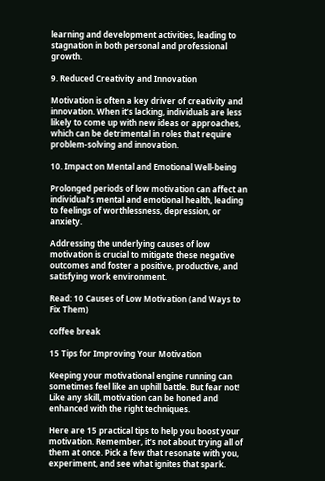learning and development activities, leading to stagnation in both personal and professional growth.

9. Reduced Creativity and Innovation

Motivation is often a key driver of creativity and innovation. When it’s lacking, individuals are less likely to come up with new ideas or approaches, which can be detrimental in roles that require problem-solving and innovation.

10. Impact on Mental and Emotional Well-being

Prolonged periods of low motivation can affect an individual’s mental and emotional health, leading to feelings of worthlessness, depression, or anxiety.

Addressing the underlying causes of low motivation is crucial to mitigate these negative outcomes and foster a positive, productive, and satisfying work environment.

Read: 10 Causes of Low Motivation (and Ways to Fix Them)

coffee break

15 Tips for Improving Your Motivation

Keeping your motivational engine running can sometimes feel like an uphill battle. But fear not! Like any skill, motivation can be honed and enhanced with the right techniques.

Here are 15 practical tips to help you boost your motivation. Remember, it’s not about trying all of them at once. Pick a few that resonate with you, experiment, and see what ignites that spark.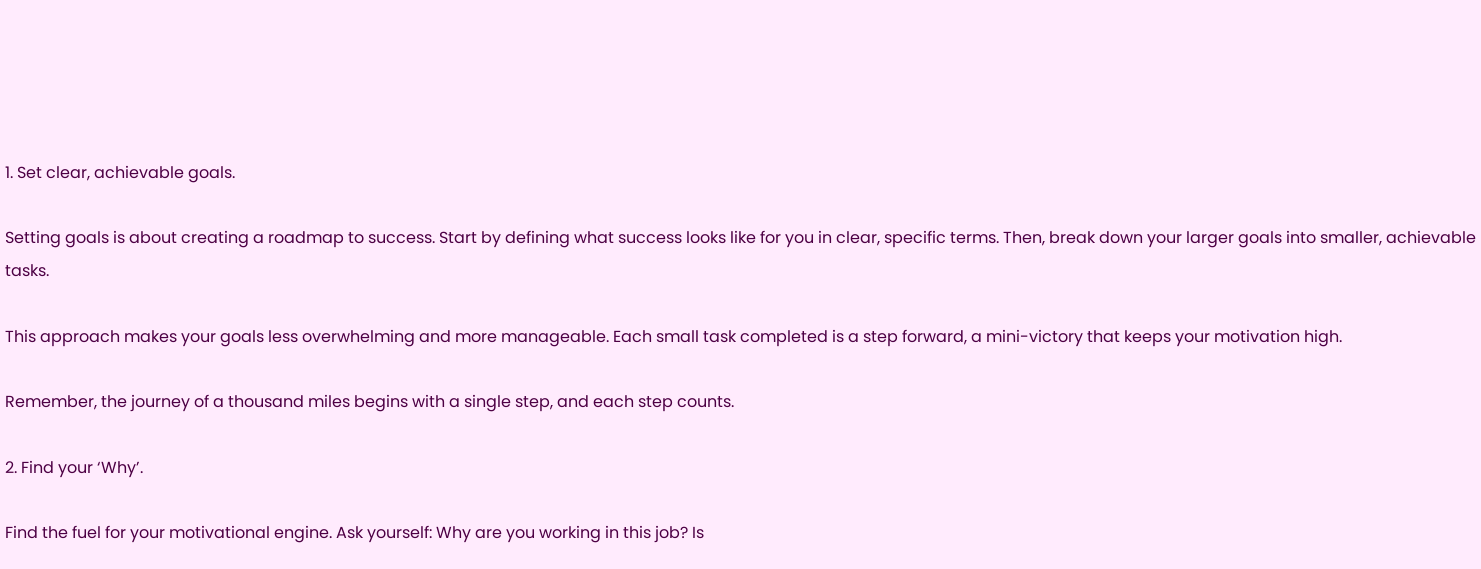1. Set clear, achievable goals.

Setting goals is about creating a roadmap to success. Start by defining what success looks like for you in clear, specific terms. Then, break down your larger goals into smaller, achievable tasks.

This approach makes your goals less overwhelming and more manageable. Each small task completed is a step forward, a mini-victory that keeps your motivation high.

Remember, the journey of a thousand miles begins with a single step, and each step counts.

2. Find your ‘Why’.

Find the fuel for your motivational engine. Ask yourself: Why are you working in this job? Is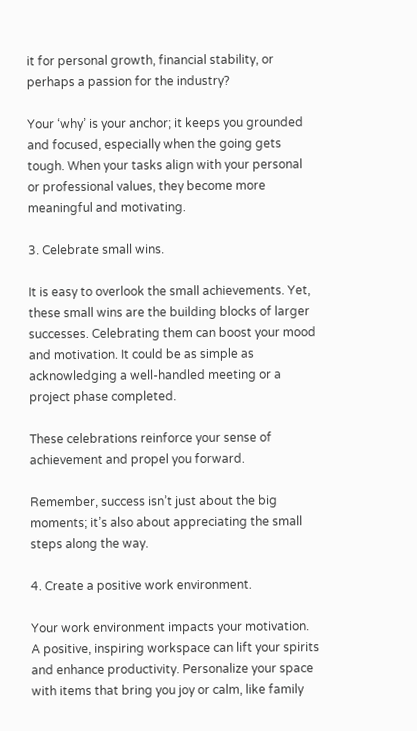it for personal growth, financial stability, or perhaps a passion for the industry?

Your ‘why’ is your anchor; it keeps you grounded and focused, especially when the going gets tough. When your tasks align with your personal or professional values, they become more meaningful and motivating.

3. Celebrate small wins.

It is easy to overlook the small achievements. Yet, these small wins are the building blocks of larger successes. Celebrating them can boost your mood and motivation. It could be as simple as acknowledging a well-handled meeting or a project phase completed.

These celebrations reinforce your sense of achievement and propel you forward.

Remember, success isn’t just about the big moments; it’s also about appreciating the small steps along the way.

4. Create a positive work environment.

Your work environment impacts your motivation. A positive, inspiring workspace can lift your spirits and enhance productivity. Personalize your space with items that bring you joy or calm, like family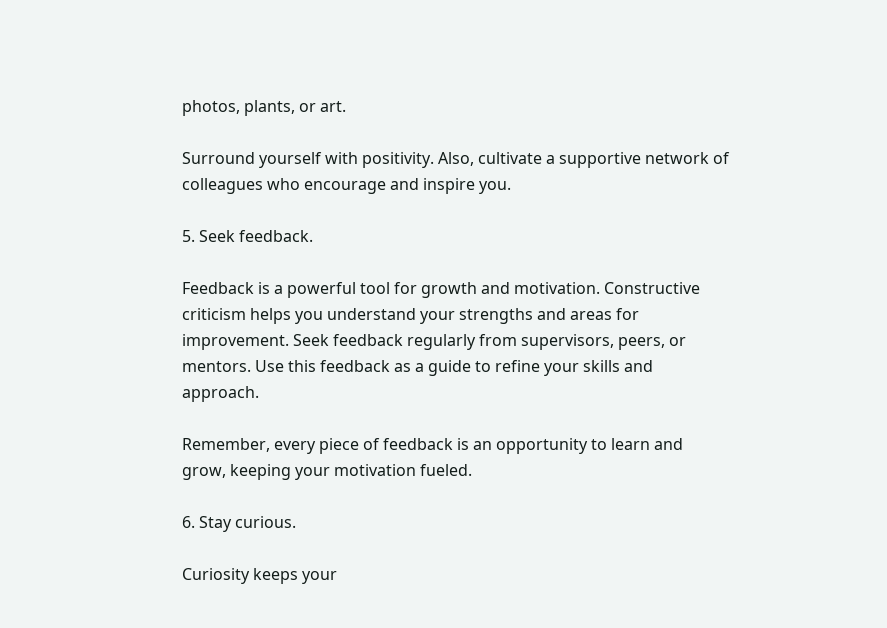photos, plants, or art.

Surround yourself with positivity. Also, cultivate a supportive network of colleagues who encourage and inspire you.

5. Seek feedback.

Feedback is a powerful tool for growth and motivation. Constructive criticism helps you understand your strengths and areas for improvement. Seek feedback regularly from supervisors, peers, or mentors. Use this feedback as a guide to refine your skills and approach.

Remember, every piece of feedback is an opportunity to learn and grow, keeping your motivation fueled.

6. Stay curious.

Curiosity keeps your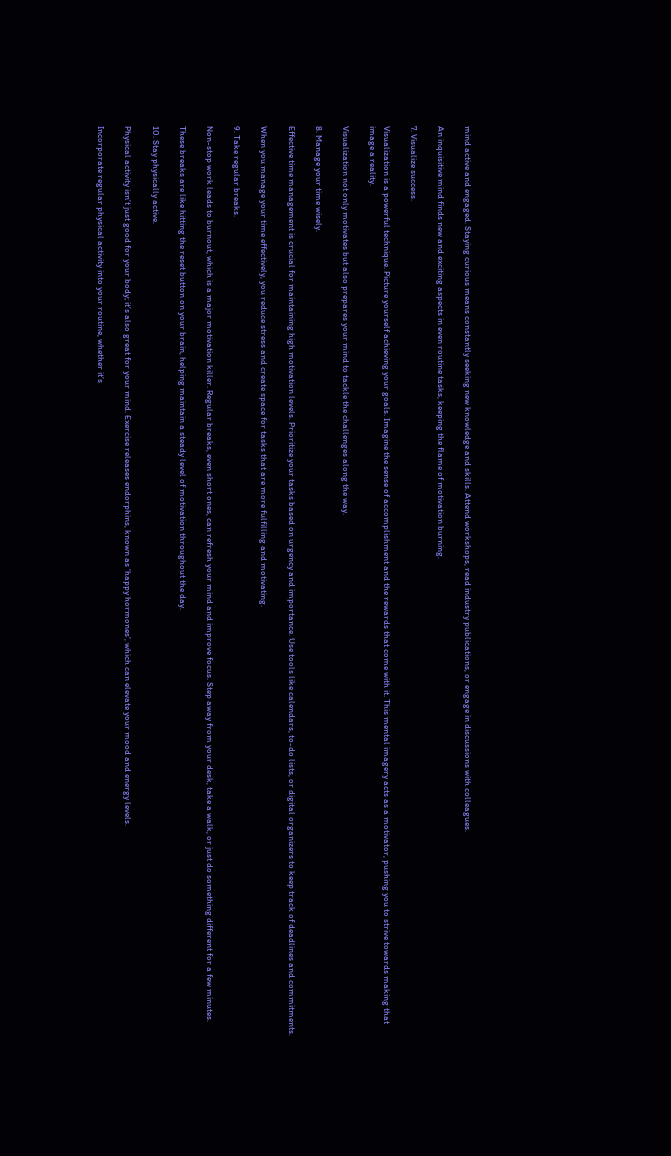mind active and engaged. Staying curious means constantly seeking new knowledge and skills. Attend workshops, read industry publications, or engage in discussions with colleagues.

An inquisitive mind finds new and exciting aspects in even routine tasks, keeping the flame of motivation burning.

7. Visualize success.

Visualization is a powerful technique. Picture yourself achieving your goals. Imagine the sense of accomplishment and the rewards that come with it. This mental imagery acts as a motivator, pushing you to strive towards making that image a reality.

Visualization not only motivates but also prepares your mind to tackle the challenges along the way.

8. Manage your time wisely.

Effective time management is crucial for maintaining high motivation levels. Prioritize your tasks based on urgency and importance. Use tools like calendars, to-do lists, or digital organizers to keep track of deadlines and commitments.

When you manage your time effectively, you reduce stress and create space for tasks that are more fulfilling and motivating.

9. Take regular breaks.

Non-stop work leads to burnout, which is a major motivation killer. Regular breaks, even short ones, can refresh your mind and improve focus. Step away from your desk, take a walk, or just do something different for a few minutes.

These breaks are like hitting the reset button on your brain, helping maintain a steady level of motivation throughout the day.

10. Stay physically active.

Physical activity isn’t just good for your body; it’s also great for your mind. Exercise releases endorphins, known as ‘happy hormones’, which can elevate your mood and energy levels.

Incorporate regular physical activity into your routine, whether it’s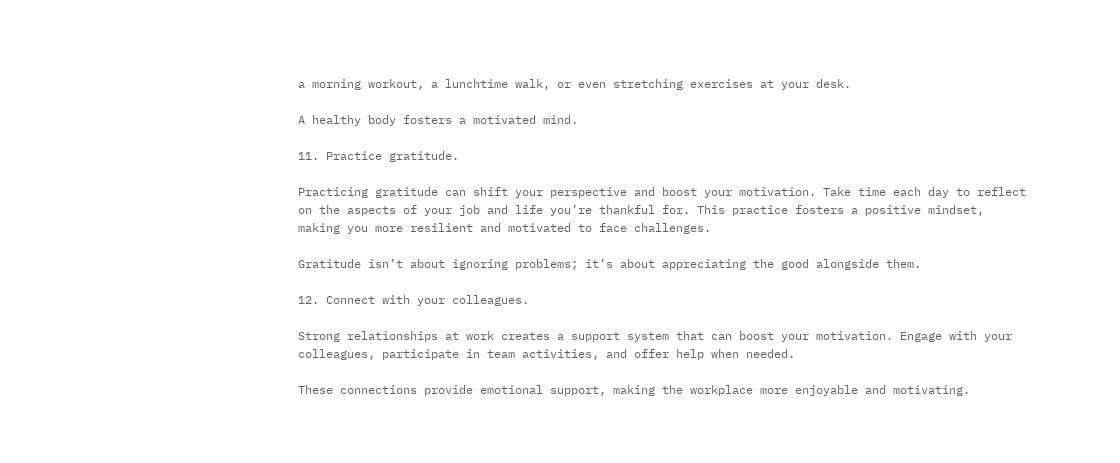a morning workout, a lunchtime walk, or even stretching exercises at your desk.

A healthy body fosters a motivated mind.

11. Practice gratitude.

Practicing gratitude can shift your perspective and boost your motivation. Take time each day to reflect on the aspects of your job and life you’re thankful for. This practice fosters a positive mindset, making you more resilient and motivated to face challenges.

Gratitude isn’t about ignoring problems; it’s about appreciating the good alongside them.

12. Connect with your colleagues.

Strong relationships at work creates a support system that can boost your motivation. Engage with your colleagues, participate in team activities, and offer help when needed.

These connections provide emotional support, making the workplace more enjoyable and motivating.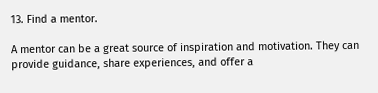13. Find a mentor.

A mentor can be a great source of inspiration and motivation. They can provide guidance, share experiences, and offer a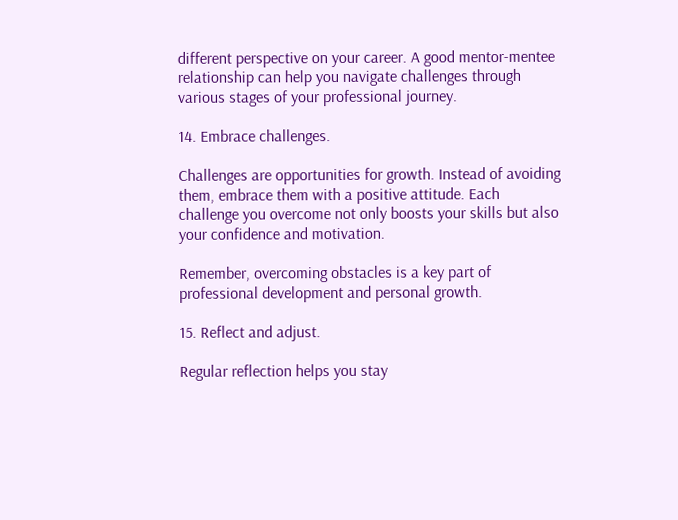different perspective on your career. A good mentor-mentee relationship can help you navigate challenges through various stages of your professional journey.

14. Embrace challenges.

Challenges are opportunities for growth. Instead of avoiding them, embrace them with a positive attitude. Each challenge you overcome not only boosts your skills but also your confidence and motivation.

Remember, overcoming obstacles is a key part of professional development and personal growth.

15. Reflect and adjust.

Regular reflection helps you stay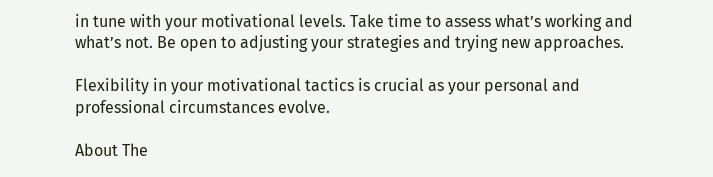in tune with your motivational levels. Take time to assess what’s working and what’s not. Be open to adjusting your strategies and trying new approaches.

Flexibility in your motivational tactics is crucial as your personal and professional circumstances evolve.

About The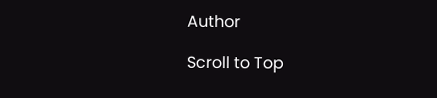Author

Scroll to Top